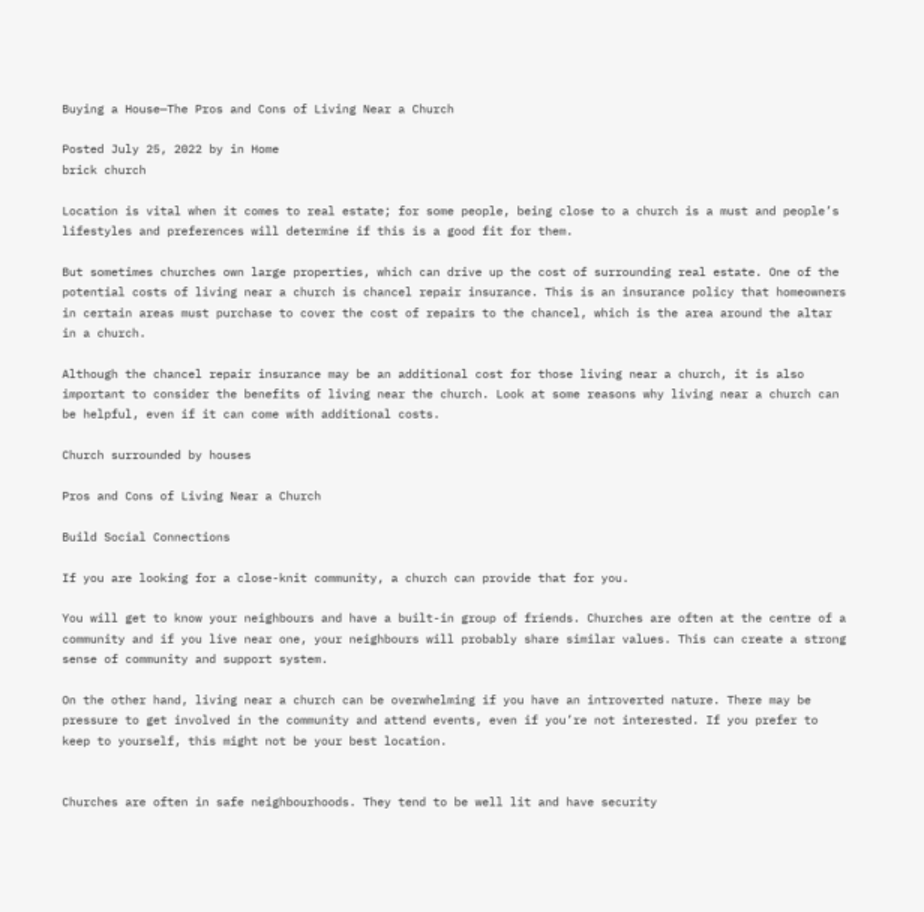Buying a House—The Pros and Cons of Living Near a Church

Posted July 25, 2022 by in Home
brick church

Location is vital when it comes to real estate; for some people, being close to a church is a must and people’s lifestyles and preferences will determine if this is a good fit for them.

But sometimes churches own large properties, which can drive up the cost of surrounding real estate. One of the potential costs of living near a church is chancel repair insurance. This is an insurance policy that homeowners in certain areas must purchase to cover the cost of repairs to the chancel, which is the area around the altar in a church.

Although the chancel repair insurance may be an additional cost for those living near a church, it is also important to consider the benefits of living near the church. Look at some reasons why living near a church can be helpful, even if it can come with additional costs.

Church surrounded by houses

Pros and Cons of Living Near a Church

Build Social Connections

If you are looking for a close-knit community, a church can provide that for you.

You will get to know your neighbours and have a built-in group of friends. Churches are often at the centre of a community and if you live near one, your neighbours will probably share similar values. This can create a strong sense of community and support system.

On the other hand, living near a church can be overwhelming if you have an introverted nature. There may be pressure to get involved in the community and attend events, even if you’re not interested. If you prefer to keep to yourself, this might not be your best location.


Churches are often in safe neighbourhoods. They tend to be well lit and have security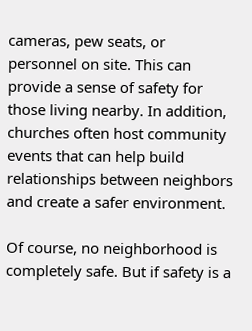cameras, pew seats, or personnel on site. This can provide a sense of safety for those living nearby. In addition, churches often host community events that can help build relationships between neighbors and create a safer environment.

Of course, no neighborhood is completely safe. But if safety is a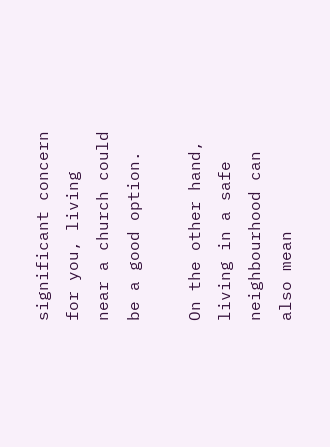significant concern for you, living near a church could be a good option.

On the other hand, living in a safe neighbourhood can also mean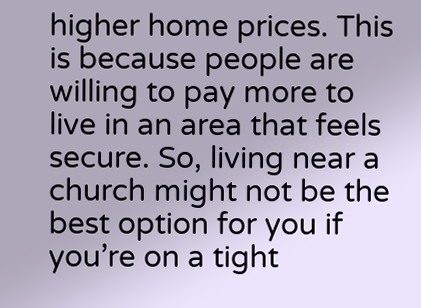higher home prices. This is because people are willing to pay more to live in an area that feels secure. So, living near a church might not be the best option for you if you’re on a tight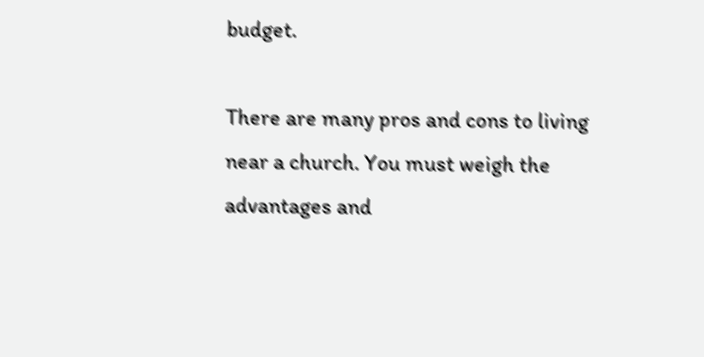budget.

There are many pros and cons to living near a church. You must weigh the advantages and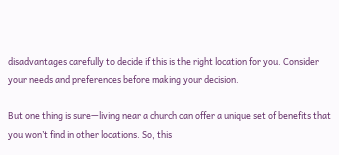disadvantages carefully to decide if this is the right location for you. Consider your needs and preferences before making your decision.

But one thing is sure—living near a church can offer a unique set of benefits that you won’t find in other locations. So, this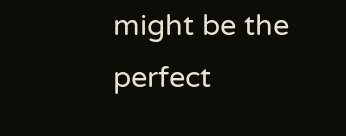might be the perfect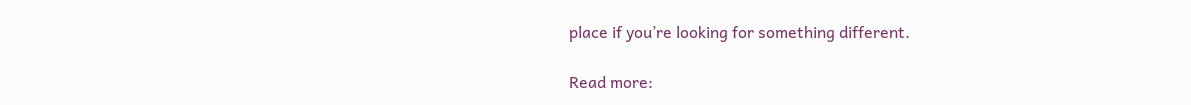place if you’re looking for something different.

Read more: